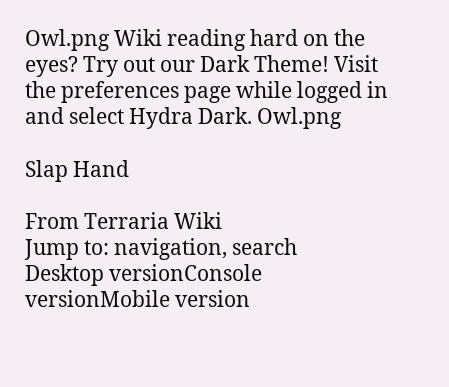Owl.png Wiki reading hard on the eyes? Try out our Dark Theme! Visit the preferences page while logged in and select Hydra Dark. Owl.png

Slap Hand

From Terraria Wiki
Jump to: navigation, search
Desktop versionConsole versionMobile version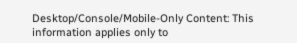Desktop/Console/Mobile-Only Content: This information applies only to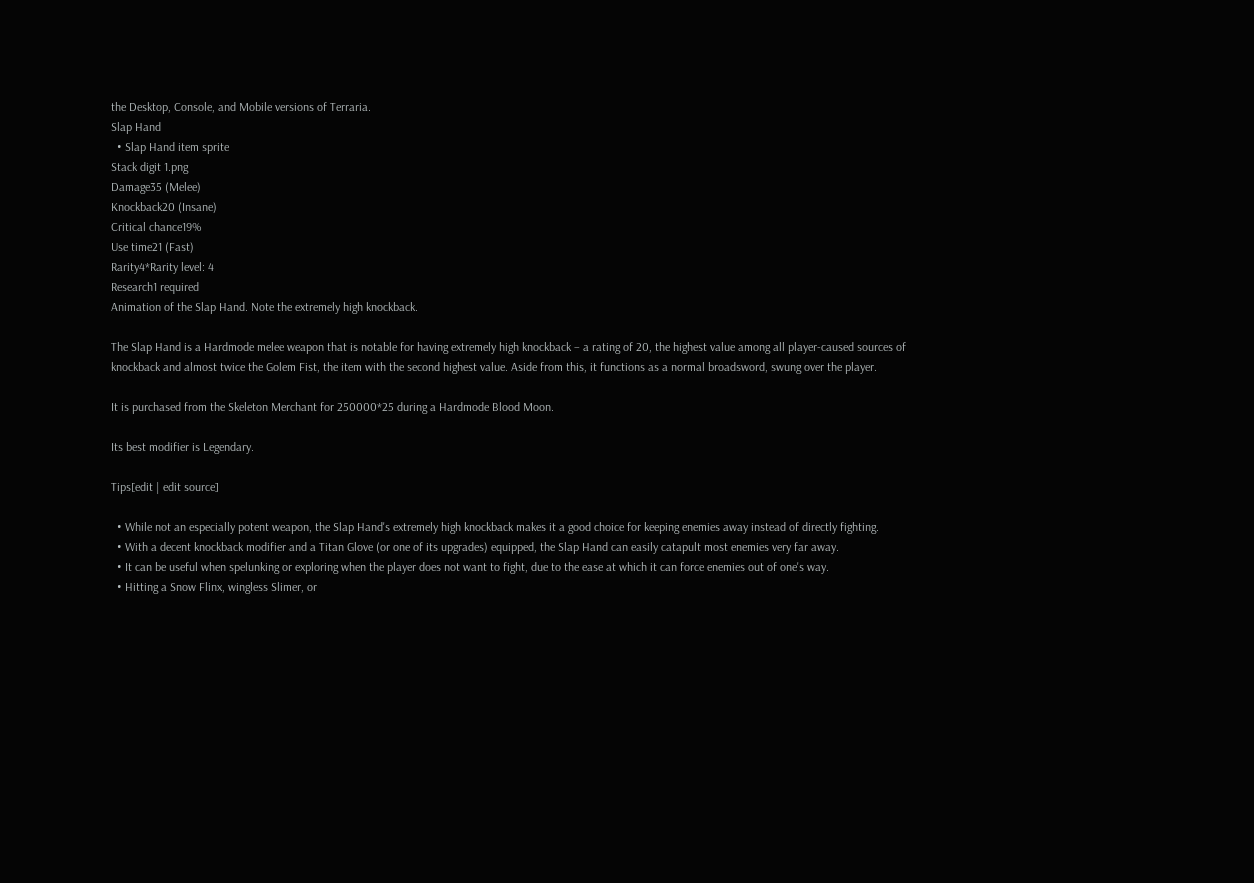the Desktop, Console, and Mobile versions of Terraria.
Slap Hand
  • Slap Hand item sprite
Stack digit 1.png
Damage35 (Melee)
Knockback20 (Insane)
Critical chance19%
Use time21 (Fast)
Rarity4*Rarity level: 4
Research1 required
Animation of the Slap Hand. Note the extremely high knockback.

The Slap Hand is a Hardmode melee weapon that is notable for having extremely high knockback – a rating of 20, the highest value among all player-caused sources of knockback and almost twice the Golem Fist, the item with the second highest value. Aside from this, it functions as a normal broadsword, swung over the player.

It is purchased from the Skeleton Merchant for 250000*25 during a Hardmode Blood Moon.

Its best modifier is Legendary.

Tips[edit | edit source]

  • While not an especially potent weapon, the Slap Hand's extremely high knockback makes it a good choice for keeping enemies away instead of directly fighting.
  • With a decent knockback modifier and a Titan Glove (or one of its upgrades) equipped, the Slap Hand can easily catapult most enemies very far away.
  • It can be useful when spelunking or exploring when the player does not want to fight, due to the ease at which it can force enemies out of one's way.
  • Hitting a Snow Flinx, wingless Slimer, or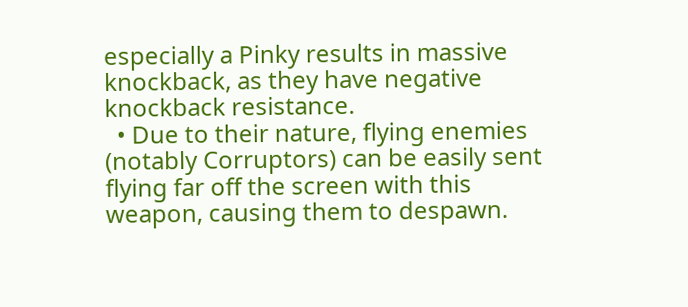especially a Pinky results in massive knockback, as they have negative knockback resistance.
  • Due to their nature, flying enemies (notably Corruptors) can be easily sent flying far off the screen with this weapon, causing them to despawn.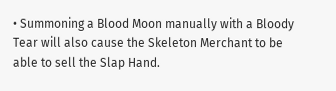• Summoning a Blood Moon manually with a Bloody Tear will also cause the Skeleton Merchant to be able to sell the Slap Hand.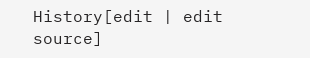History[edit | edit source]